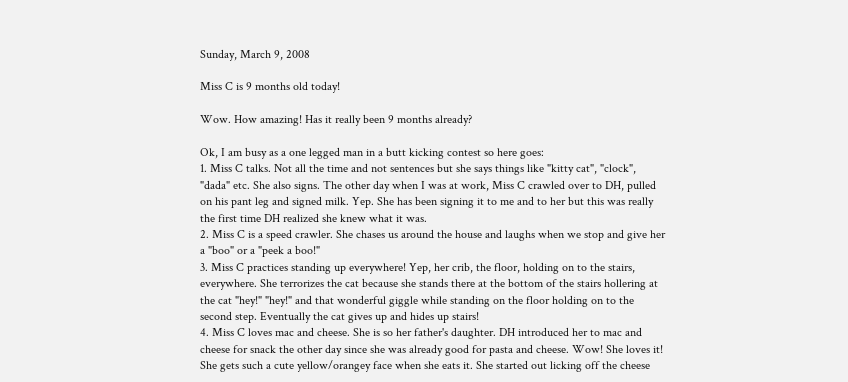Sunday, March 9, 2008

Miss C is 9 months old today!

Wow. How amazing! Has it really been 9 months already?

Ok, I am busy as a one legged man in a butt kicking contest so here goes:
1. Miss C talks. Not all the time and not sentences but she says things like "kitty cat", "clock", "dada" etc. She also signs. The other day when I was at work, Miss C crawled over to DH, pulled on his pant leg and signed milk. Yep. She has been signing it to me and to her but this was really the first time DH realized she knew what it was.
2. Miss C is a speed crawler. She chases us around the house and laughs when we stop and give her a "boo" or a "peek a boo!"
3. Miss C practices standing up everywhere! Yep, her crib, the floor, holding on to the stairs, everywhere. She terrorizes the cat because she stands there at the bottom of the stairs hollering at the cat "hey!" "hey!" and that wonderful giggle while standing on the floor holding on to the second step. Eventually the cat gives up and hides up stairs!
4. Miss C loves mac and cheese. She is so her father's daughter. DH introduced her to mac and cheese for snack the other day since she was already good for pasta and cheese. Wow! She loves it! She gets such a cute yellow/orangey face when she eats it. She started out licking off the cheese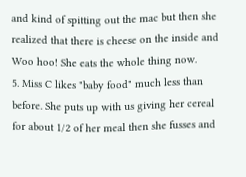and kind of spitting out the mac but then she realized that there is cheese on the inside and Woo hoo! She eats the whole thing now.
5. Miss C likes "baby food" much less than before. She puts up with us giving her cereal for about 1/2 of her meal then she fusses and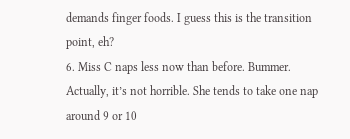demands finger foods. I guess this is the transition point, eh?
6. Miss C naps less now than before. Bummer. Actually, it’s not horrible. She tends to take one nap around 9 or 10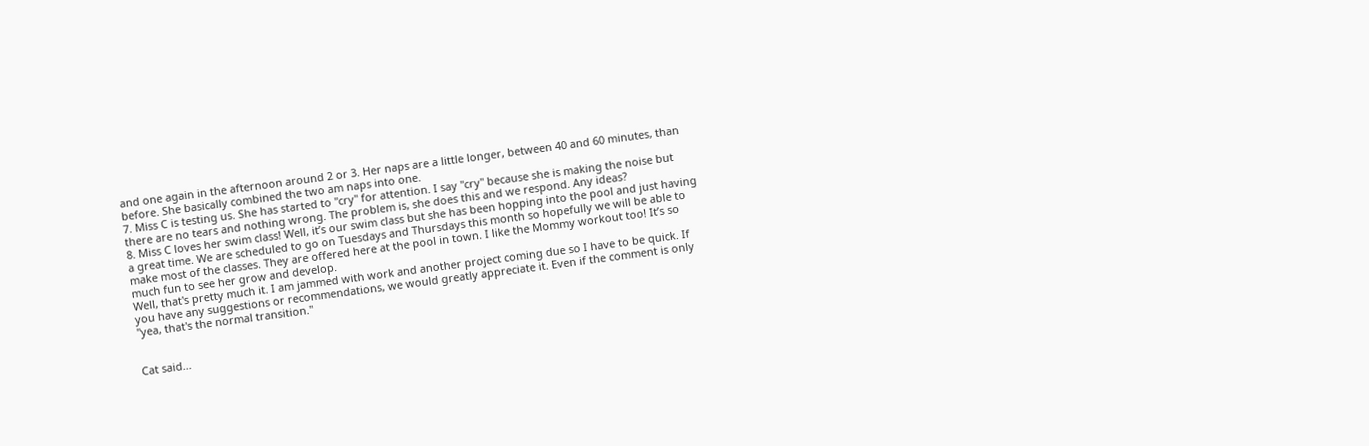and one again in the afternoon around 2 or 3. Her naps are a little longer, between 40 and 60 minutes, than before. She basically combined the two am naps into one.
7. Miss C is testing us. She has started to "cry" for attention. I say "cry" because she is making the noise but there are no tears and nothing wrong. The problem is, she does this and we respond. Any ideas?
8. Miss C loves her swim class! Well, it’s our swim class but she has been hopping into the pool and just having a great time. We are scheduled to go on Tuesdays and Thursdays this month so hopefully we will be able to make most of the classes. They are offered here at the pool in town. I like the Mommy workout too! It’s so much fun to see her grow and develop.
Well, that's pretty much it. I am jammed with work and another project coming due so I have to be quick. If you have any suggestions or recommendations, we would greatly appreciate it. Even if the comment is only "yea, that's the normal transition."


Cat said...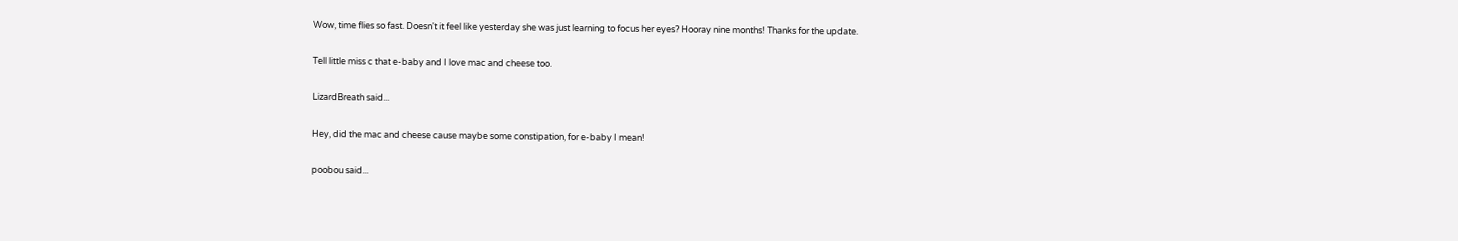Wow, time flies so fast. Doesn't it feel like yesterday she was just learning to focus her eyes? Hooray nine months! Thanks for the update.

Tell little miss c that e-baby and I love mac and cheese too.

LizardBreath said...

Hey, did the mac and cheese cause maybe some constipation, for e-baby I mean!

poobou said...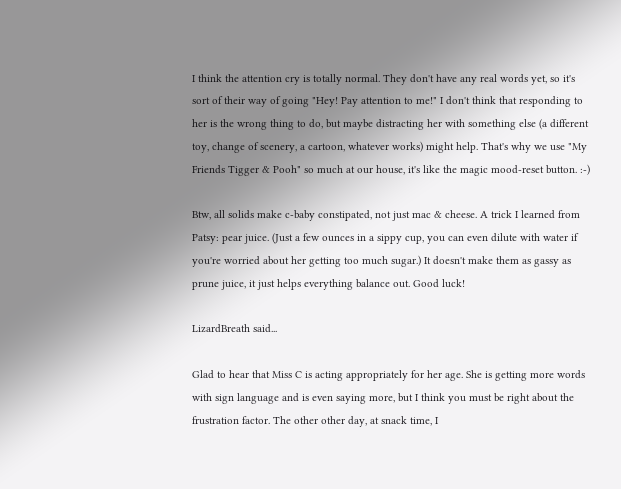I think the attention cry is totally normal. They don't have any real words yet, so it's sort of their way of going "Hey! Pay attention to me!" I don't think that responding to her is the wrong thing to do, but maybe distracting her with something else (a different toy, change of scenery, a cartoon, whatever works) might help. That's why we use "My Friends Tigger & Pooh" so much at our house, it's like the magic mood-reset button. :-)

Btw, all solids make c-baby constipated, not just mac & cheese. A trick I learned from Patsy: pear juice. (Just a few ounces in a sippy cup, you can even dilute with water if you're worried about her getting too much sugar.) It doesn't make them as gassy as prune juice, it just helps everything balance out. Good luck!

LizardBreath said...

Glad to hear that Miss C is acting appropriately for her age. She is getting more words with sign language and is even saying more, but I think you must be right about the frustration factor. The other other day, at snack time, I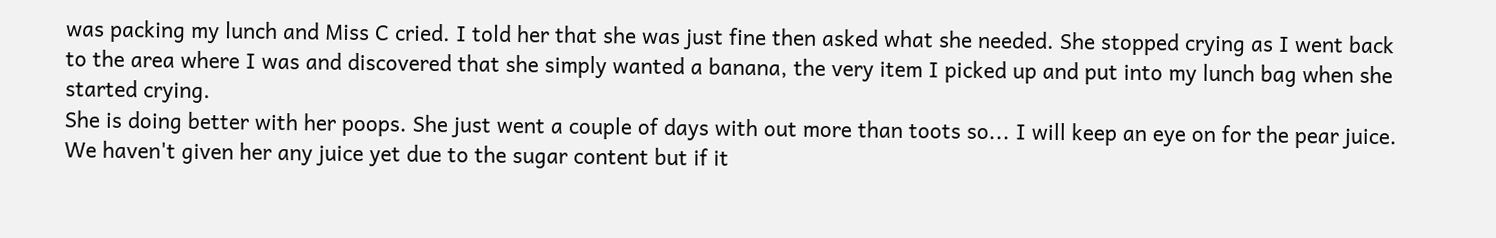was packing my lunch and Miss C cried. I told her that she was just fine then asked what she needed. She stopped crying as I went back to the area where I was and discovered that she simply wanted a banana, the very item I picked up and put into my lunch bag when she started crying.
She is doing better with her poops. She just went a couple of days with out more than toots so... I will keep an eye on for the pear juice. We haven't given her any juice yet due to the sugar content but if it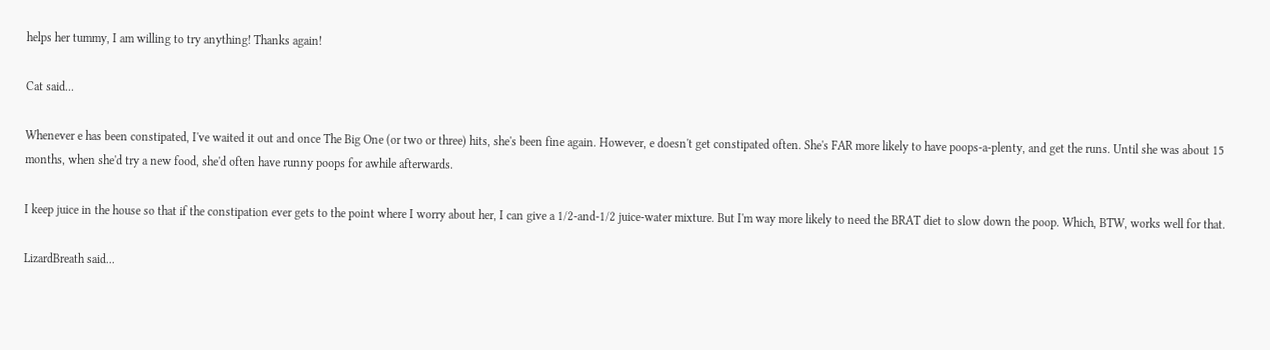helps her tummy, I am willing to try anything! Thanks again!

Cat said...

Whenever e has been constipated, I've waited it out and once The Big One (or two or three) hits, she's been fine again. However, e doesn't get constipated often. She's FAR more likely to have poops-a-plenty, and get the runs. Until she was about 15 months, when she'd try a new food, she'd often have runny poops for awhile afterwards.

I keep juice in the house so that if the constipation ever gets to the point where I worry about her, I can give a 1/2-and-1/2 juice-water mixture. But I'm way more likely to need the BRAT diet to slow down the poop. Which, BTW, works well for that.

LizardBreath said...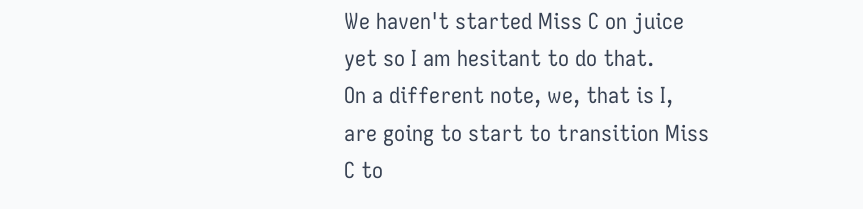We haven't started Miss C on juice yet so I am hesitant to do that.
On a different note, we, that is I, are going to start to transition Miss C to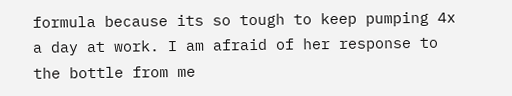formula because its so tough to keep pumping 4x a day at work. I am afraid of her response to the bottle from me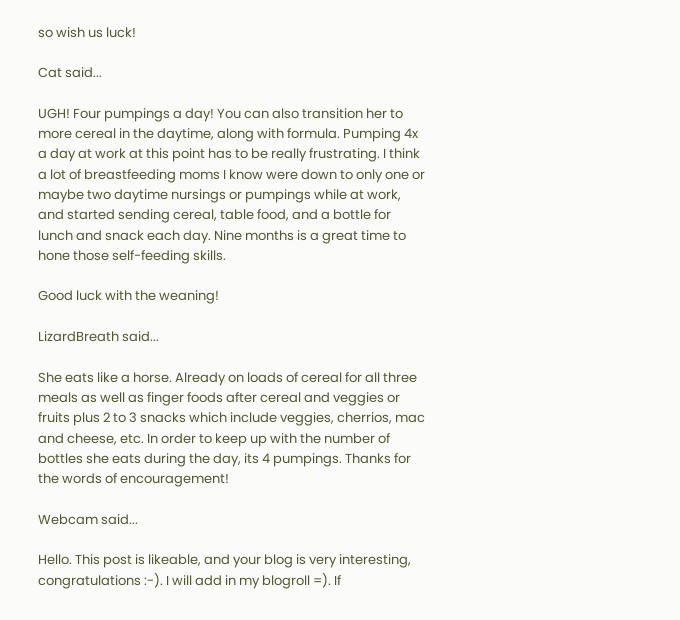so wish us luck!

Cat said...

UGH! Four pumpings a day! You can also transition her to more cereal in the daytime, along with formula. Pumping 4x a day at work at this point has to be really frustrating. I think a lot of breastfeeding moms I know were down to only one or maybe two daytime nursings or pumpings while at work, and started sending cereal, table food, and a bottle for lunch and snack each day. Nine months is a great time to hone those self-feeding skills.

Good luck with the weaning!

LizardBreath said...

She eats like a horse. Already on loads of cereal for all three meals as well as finger foods after cereal and veggies or fruits plus 2 to 3 snacks which include veggies, cherrios, mac and cheese, etc. In order to keep up with the number of bottles she eats during the day, its 4 pumpings. Thanks for the words of encouragement!

Webcam said...

Hello. This post is likeable, and your blog is very interesting, congratulations :-). I will add in my blogroll =). If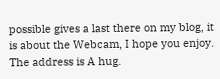possible gives a last there on my blog, it is about the Webcam, I hope you enjoy. The address is A hug.